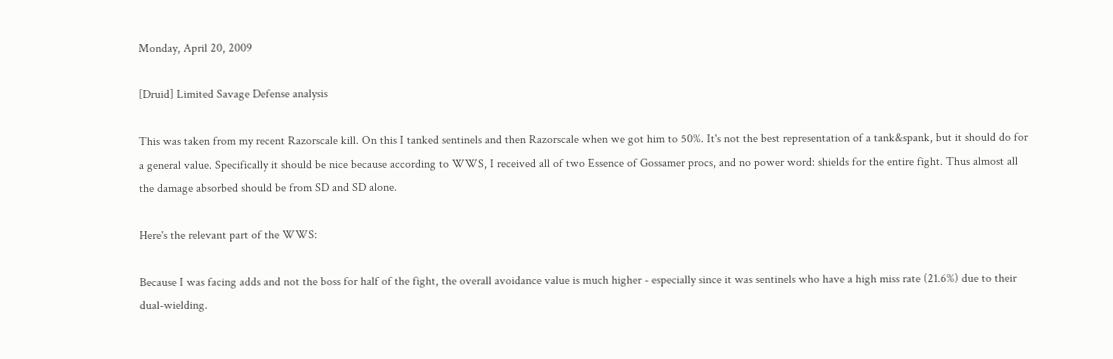Monday, April 20, 2009

[Druid] Limited Savage Defense analysis

This was taken from my recent Razorscale kill. On this I tanked sentinels and then Razorscale when we got him to 50%. It's not the best representation of a tank&spank, but it should do for a general value. Specifically it should be nice because according to WWS, I received all of two Essence of Gossamer procs, and no power word: shields for the entire fight. Thus almost all the damage absorbed should be from SD and SD alone.

Here's the relevant part of the WWS:

Because I was facing adds and not the boss for half of the fight, the overall avoidance value is much higher - especially since it was sentinels who have a high miss rate (21.6%) due to their dual-wielding.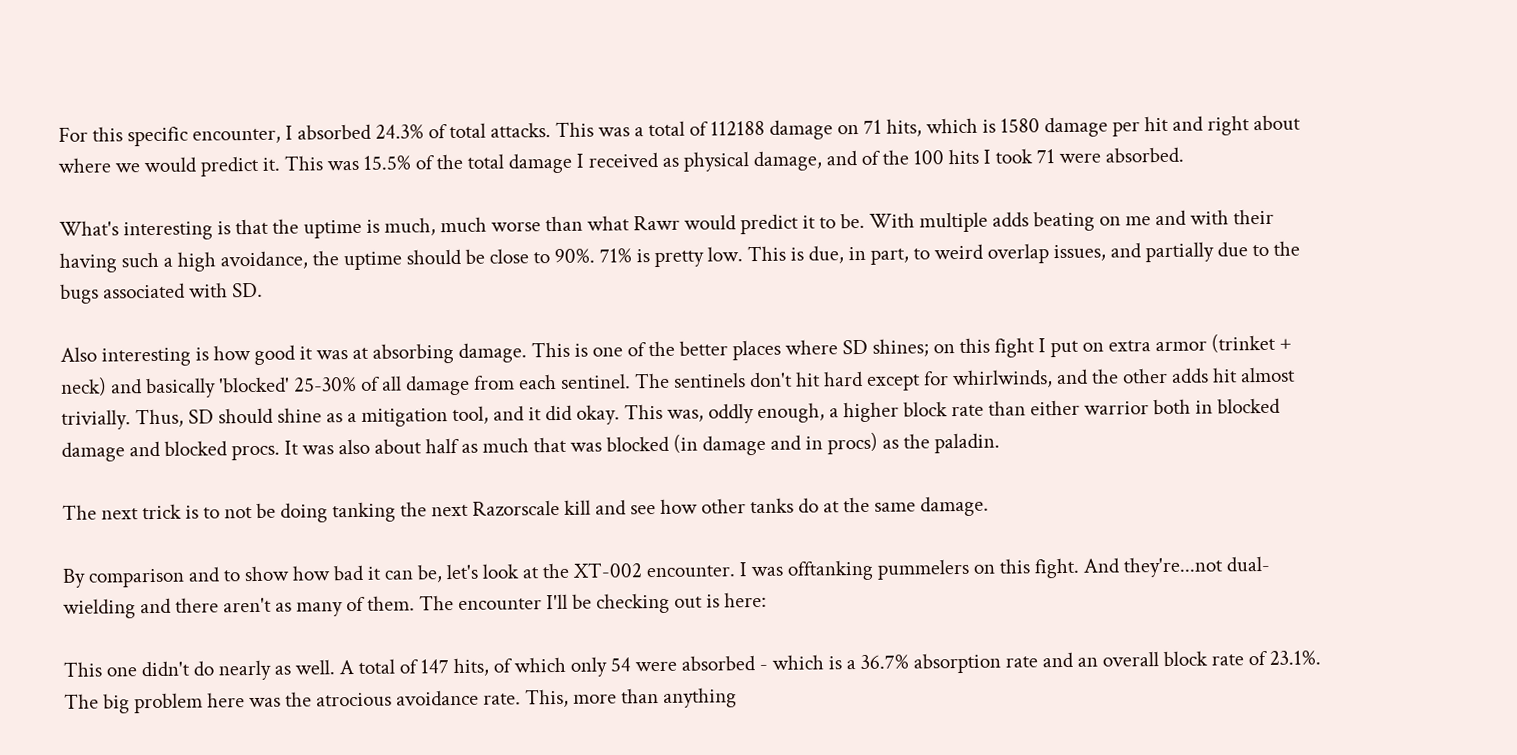For this specific encounter, I absorbed 24.3% of total attacks. This was a total of 112188 damage on 71 hits, which is 1580 damage per hit and right about where we would predict it. This was 15.5% of the total damage I received as physical damage, and of the 100 hits I took 71 were absorbed.

What's interesting is that the uptime is much, much worse than what Rawr would predict it to be. With multiple adds beating on me and with their having such a high avoidance, the uptime should be close to 90%. 71% is pretty low. This is due, in part, to weird overlap issues, and partially due to the bugs associated with SD.

Also interesting is how good it was at absorbing damage. This is one of the better places where SD shines; on this fight I put on extra armor (trinket + neck) and basically 'blocked' 25-30% of all damage from each sentinel. The sentinels don't hit hard except for whirlwinds, and the other adds hit almost trivially. Thus, SD should shine as a mitigation tool, and it did okay. This was, oddly enough, a higher block rate than either warrior both in blocked damage and blocked procs. It was also about half as much that was blocked (in damage and in procs) as the paladin.

The next trick is to not be doing tanking the next Razorscale kill and see how other tanks do at the same damage.

By comparison and to show how bad it can be, let's look at the XT-002 encounter. I was offtanking pummelers on this fight. And they're...not dual-wielding and there aren't as many of them. The encounter I'll be checking out is here:

This one didn't do nearly as well. A total of 147 hits, of which only 54 were absorbed - which is a 36.7% absorption rate and an overall block rate of 23.1%. The big problem here was the atrocious avoidance rate. This, more than anything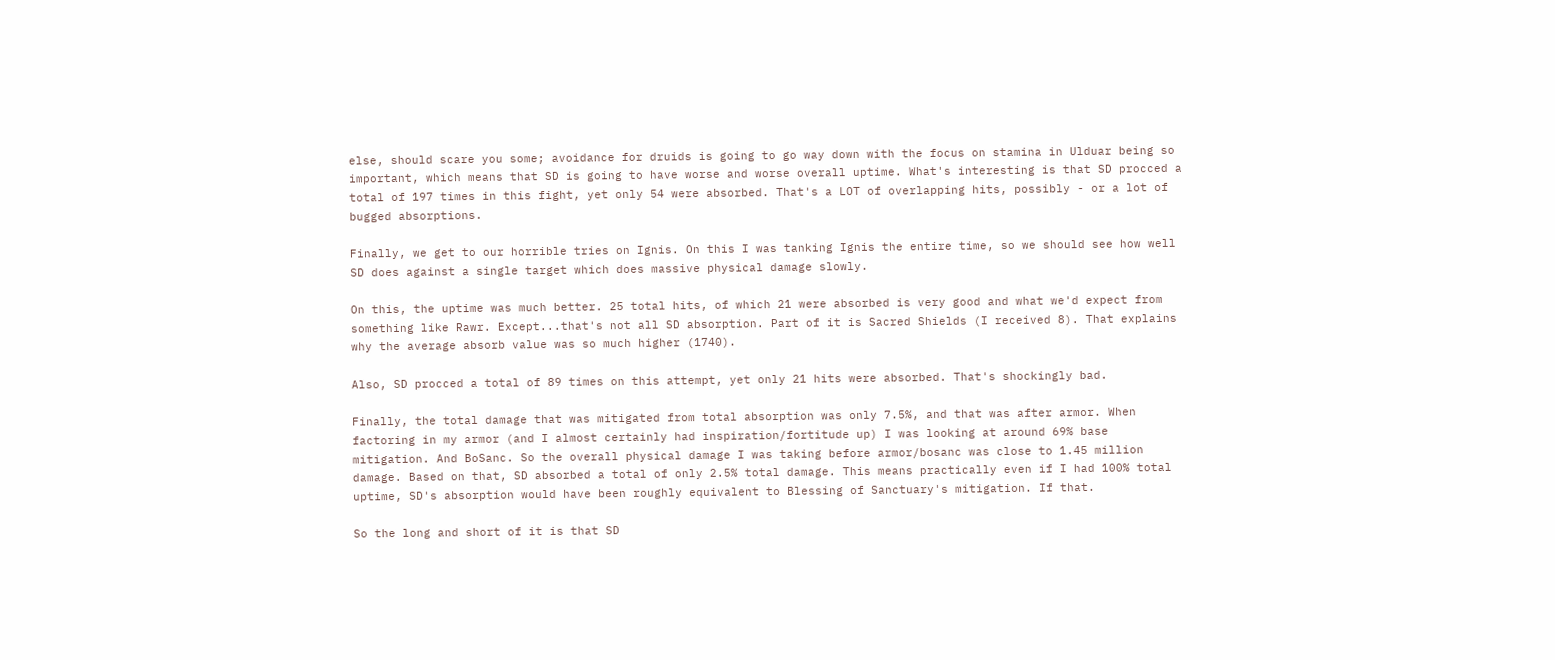else, should scare you some; avoidance for druids is going to go way down with the focus on stamina in Ulduar being so important, which means that SD is going to have worse and worse overall uptime. What's interesting is that SD procced a total of 197 times in this fight, yet only 54 were absorbed. That's a LOT of overlapping hits, possibly - or a lot of bugged absorptions.

Finally, we get to our horrible tries on Ignis. On this I was tanking Ignis the entire time, so we should see how well SD does against a single target which does massive physical damage slowly.

On this, the uptime was much better. 25 total hits, of which 21 were absorbed is very good and what we'd expect from something like Rawr. Except...that's not all SD absorption. Part of it is Sacred Shields (I received 8). That explains why the average absorb value was so much higher (1740).

Also, SD procced a total of 89 times on this attempt, yet only 21 hits were absorbed. That's shockingly bad.

Finally, the total damage that was mitigated from total absorption was only 7.5%, and that was after armor. When factoring in my armor (and I almost certainly had inspiration/fortitude up) I was looking at around 69% base mitigation. And BoSanc. So the overall physical damage I was taking before armor/bosanc was close to 1.45 million damage. Based on that, SD absorbed a total of only 2.5% total damage. This means practically even if I had 100% total uptime, SD's absorption would have been roughly equivalent to Blessing of Sanctuary's mitigation. If that.

So the long and short of it is that SD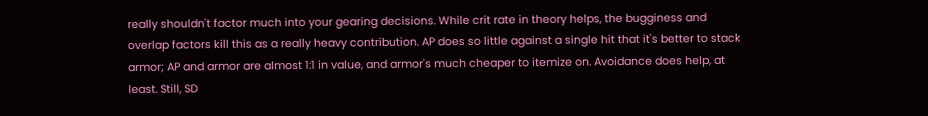really shouldn't factor much into your gearing decisions. While crit rate in theory helps, the bugginess and overlap factors kill this as a really heavy contribution. AP does so little against a single hit that it's better to stack armor; AP and armor are almost 1:1 in value, and armor's much cheaper to itemize on. Avoidance does help, at least. Still, SD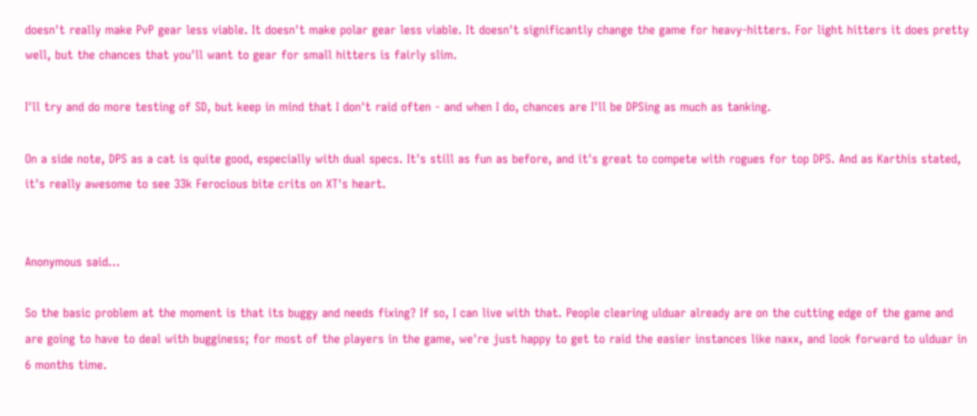doesn't really make PvP gear less viable. It doesn't make polar gear less viable. It doesn't significantly change the game for heavy-hitters. For light hitters it does pretty well, but the chances that you'll want to gear for small hitters is fairly slim.

I'll try and do more testing of SD, but keep in mind that I don't raid often - and when I do, chances are I'll be DPSing as much as tanking.

On a side note, DPS as a cat is quite good, especially with dual specs. It's still as fun as before, and it's great to compete with rogues for top DPS. And as Karthis stated, it's really awesome to see 33k Ferocious bite crits on XT's heart.


Anonymous said...

So the basic problem at the moment is that its buggy and needs fixing? If so, I can live with that. People clearing ulduar already are on the cutting edge of the game and are going to have to deal with bugginess; for most of the players in the game, we're just happy to get to raid the easier instances like naxx, and look forward to ulduar in 6 months time.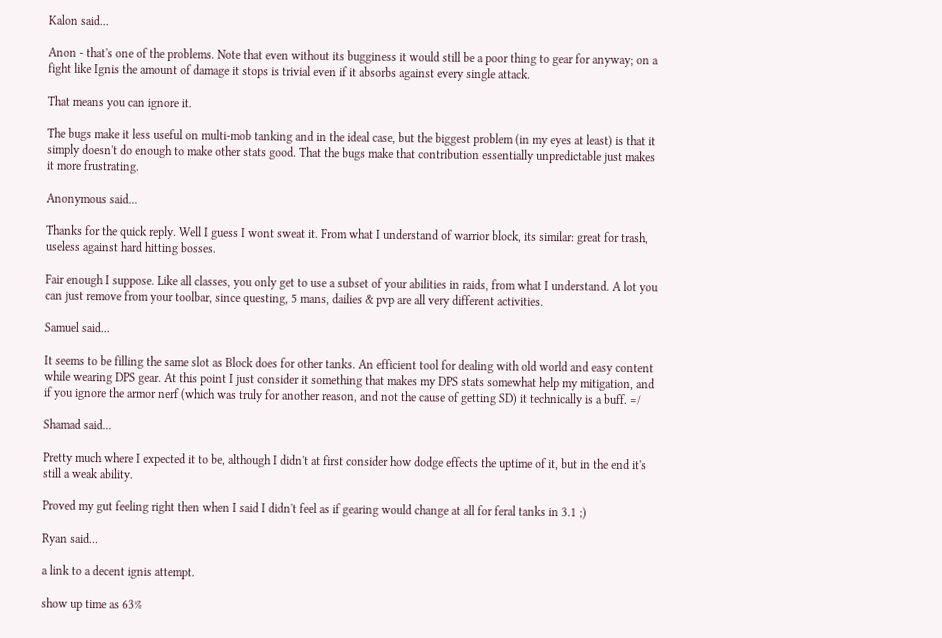Kalon said...

Anon - that's one of the problems. Note that even without its bugginess it would still be a poor thing to gear for anyway; on a fight like Ignis the amount of damage it stops is trivial even if it absorbs against every single attack.

That means you can ignore it.

The bugs make it less useful on multi-mob tanking and in the ideal case, but the biggest problem (in my eyes at least) is that it simply doesn't do enough to make other stats good. That the bugs make that contribution essentially unpredictable just makes it more frustrating.

Anonymous said...

Thanks for the quick reply. Well I guess I wont sweat it. From what I understand of warrior block, its similar: great for trash, useless against hard hitting bosses.

Fair enough I suppose. Like all classes, you only get to use a subset of your abilities in raids, from what I understand. A lot you can just remove from your toolbar, since questing, 5 mans, dailies & pvp are all very different activities.

Samuel said...

It seems to be filling the same slot as Block does for other tanks. An efficient tool for dealing with old world and easy content while wearing DPS gear. At this point I just consider it something that makes my DPS stats somewhat help my mitigation, and if you ignore the armor nerf (which was truly for another reason, and not the cause of getting SD) it technically is a buff. =/

Shamad said...

Pretty much where I expected it to be, although I didn't at first consider how dodge effects the uptime of it, but in the end it's still a weak ability.

Proved my gut feeling right then when I said I didn't feel as if gearing would change at all for feral tanks in 3.1 ;)

Ryan said...

a link to a decent ignis attempt.

show up time as 63%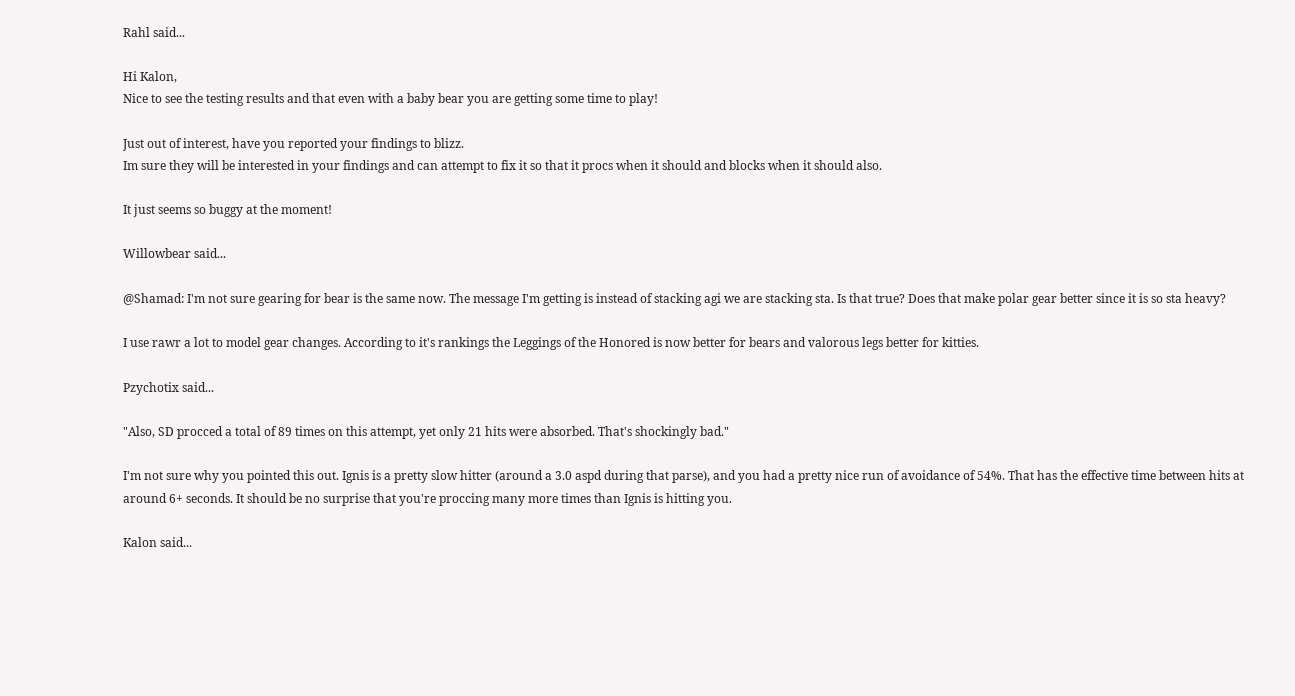Rahl said...

Hi Kalon,
Nice to see the testing results and that even with a baby bear you are getting some time to play!

Just out of interest, have you reported your findings to blizz.
Im sure they will be interested in your findings and can attempt to fix it so that it procs when it should and blocks when it should also.

It just seems so buggy at the moment!

Willowbear said...

@Shamad: I'm not sure gearing for bear is the same now. The message I'm getting is instead of stacking agi we are stacking sta. Is that true? Does that make polar gear better since it is so sta heavy?

I use rawr a lot to model gear changes. According to it's rankings the Leggings of the Honored is now better for bears and valorous legs better for kitties.

Pzychotix said...

"Also, SD procced a total of 89 times on this attempt, yet only 21 hits were absorbed. That's shockingly bad."

I'm not sure why you pointed this out. Ignis is a pretty slow hitter (around a 3.0 aspd during that parse), and you had a pretty nice run of avoidance of 54%. That has the effective time between hits at around 6+ seconds. It should be no surprise that you're proccing many more times than Ignis is hitting you.

Kalon said...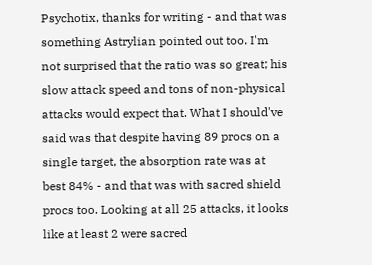Psychotix, thanks for writing - and that was something Astrylian pointed out too. I'm not surprised that the ratio was so great; his slow attack speed and tons of non-physical attacks would expect that. What I should've said was that despite having 89 procs on a single target, the absorption rate was at best 84% - and that was with sacred shield procs too. Looking at all 25 attacks, it looks like at least 2 were sacred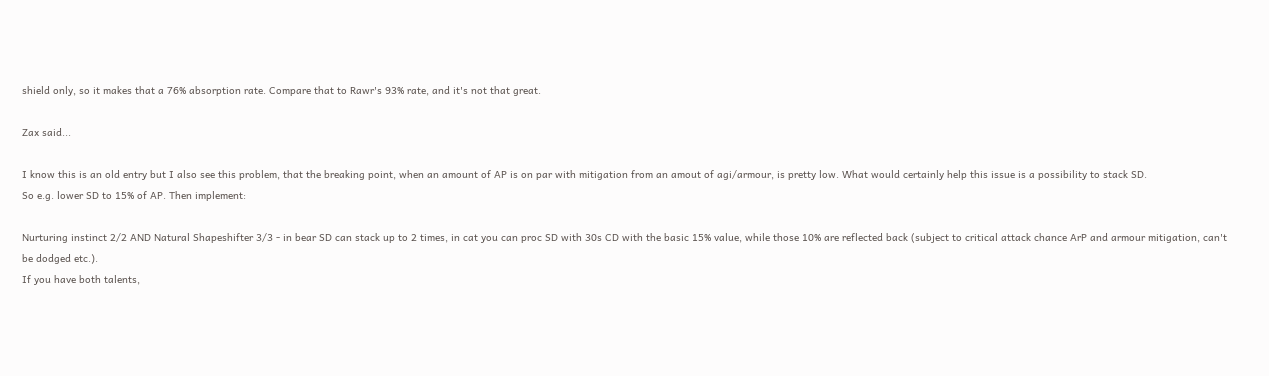shield only, so it makes that a 76% absorption rate. Compare that to Rawr's 93% rate, and it's not that great.

Zax said...

I know this is an old entry but I also see this problem, that the breaking point, when an amount of AP is on par with mitigation from an amout of agi/armour, is pretty low. What would certainly help this issue is a possibility to stack SD.
So e.g. lower SD to 15% of AP. Then implement:

Nurturing instinct 2/2 AND Natural Shapeshifter 3/3 - in bear SD can stack up to 2 times, in cat you can proc SD with 30s CD with the basic 15% value, while those 10% are reflected back (subject to critical attack chance ArP and armour mitigation, can't be dodged etc.).
If you have both talents,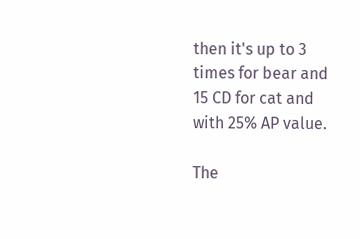then it's up to 3 times for bear and 15 CD for cat and with 25% AP value.

The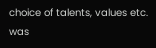choice of talents, values etc. was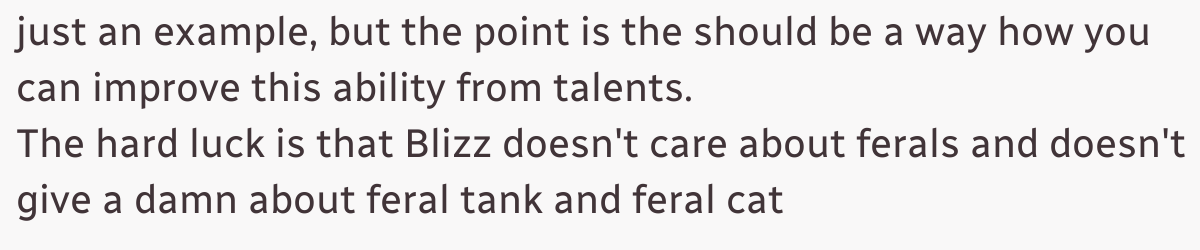just an example, but the point is the should be a way how you can improve this ability from talents.
The hard luck is that Blizz doesn't care about ferals and doesn't give a damn about feral tank and feral cat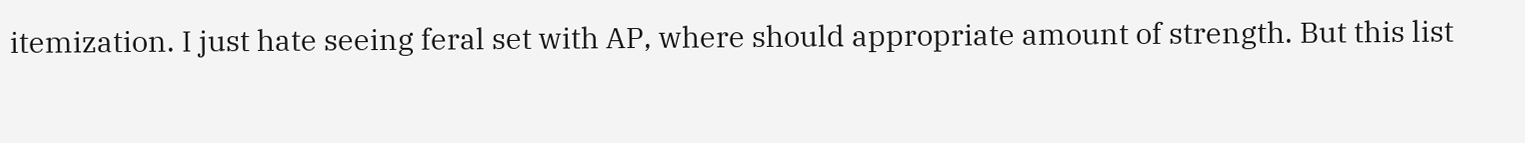itemization. I just hate seeing feral set with AP, where should appropriate amount of strength. But this list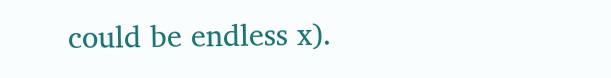could be endless x).